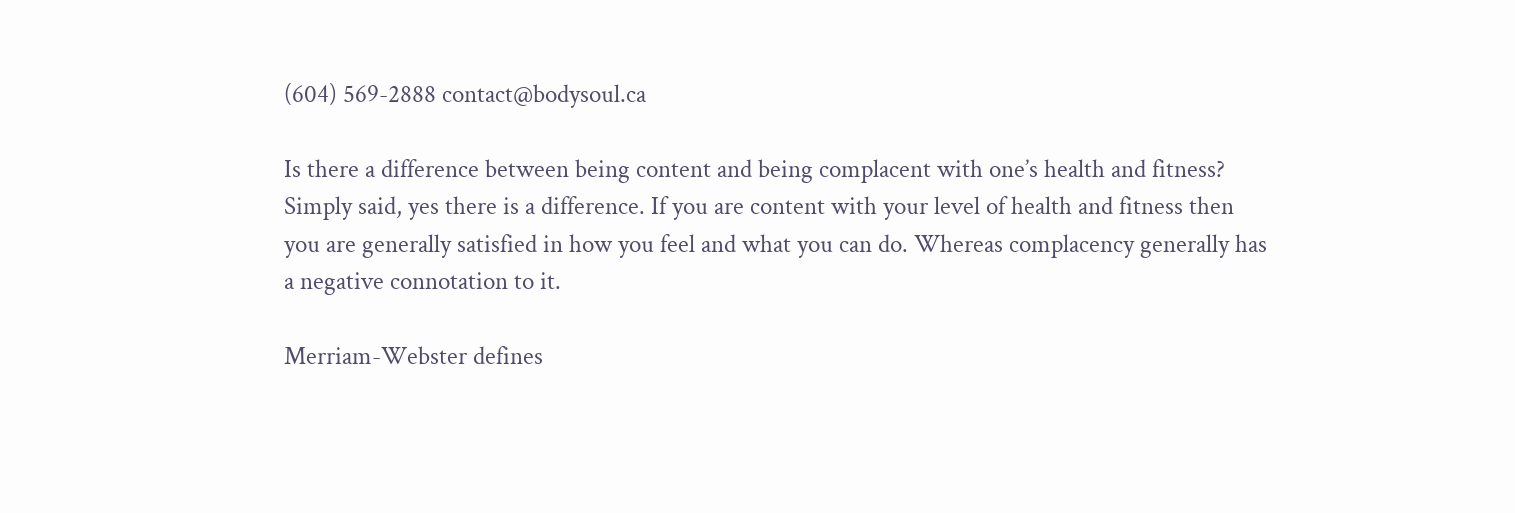(604) 569-2888 contact@bodysoul.ca

Is there a difference between being content and being complacent with one’s health and fitness? Simply said, yes there is a difference. If you are content with your level of health and fitness then you are generally satisfied in how you feel and what you can do. Whereas complacency generally has a negative connotation to it.

Merriam-Webster defines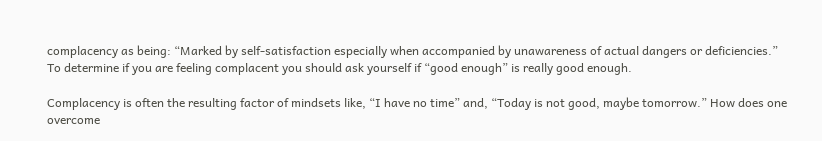complacency as being: “Marked by self-satisfaction especially when accompanied by unawareness of actual dangers or deficiencies.”  To determine if you are feeling complacent you should ask yourself if “good enough” is really good enough.

Complacency is often the resulting factor of mindsets like, “I have no time” and, “Today is not good, maybe tomorrow.” How does one overcome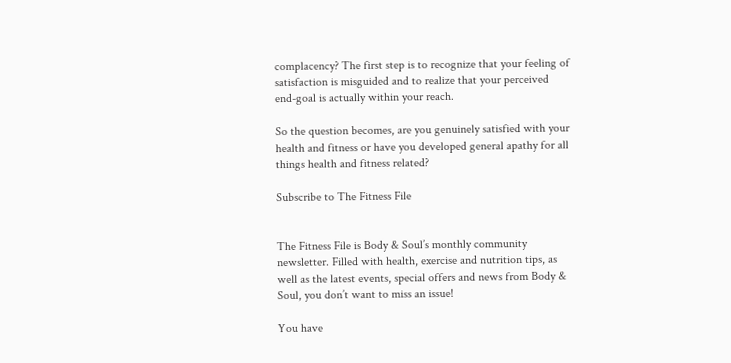complacency? The first step is to recognize that your feeling of satisfaction is misguided and to realize that your perceived end-goal is actually within your reach.

So the question becomes, are you genuinely satisfied with your health and fitness or have you developed general apathy for all things health and fitness related?

Subscribe to The Fitness File


The Fitness File is Body & Soul’s monthly community newsletter. Filled with health, exercise and nutrition tips, as well as the latest events, special offers and news from Body & Soul, you don’t want to miss an issue!

You have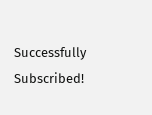Successfully Subscribed!